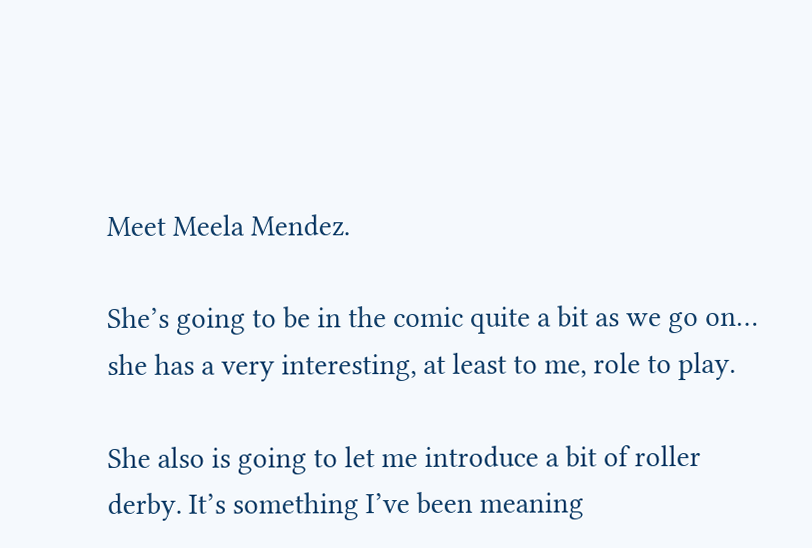Meet Meela Mendez.

She’s going to be in the comic quite a bit as we go on… she has a very interesting, at least to me, role to play.

She also is going to let me introduce a bit of roller derby. It’s something I’ve been meaning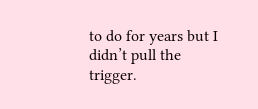to do for years but I didn’t pull the trigger.